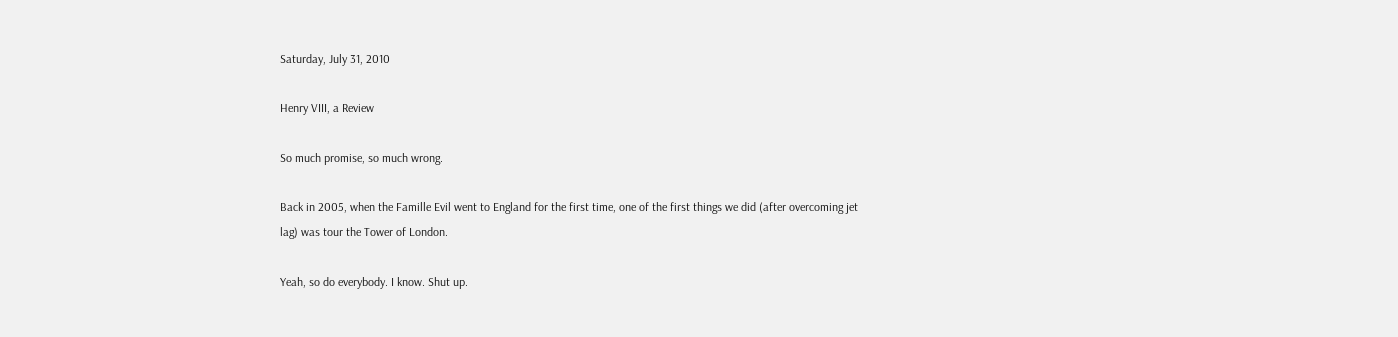Saturday, July 31, 2010

Henry VIII, a Review

So much promise, so much wrong.

Back in 2005, when the Famille Evil went to England for the first time, one of the first things we did (after overcoming jet lag) was tour the Tower of London.

Yeah, so do everybody. I know. Shut up.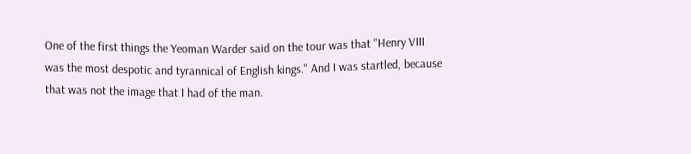One of the first things the Yeoman Warder said on the tour was that "Henry VIII was the most despotic and tyrannical of English kings." And I was startled, because that was not the image that I had of the man.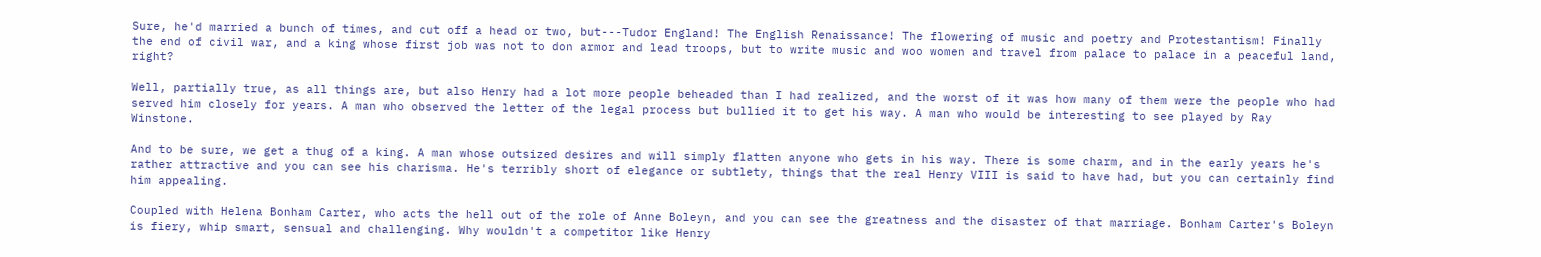Sure, he'd married a bunch of times, and cut off a head or two, but---Tudor England! The English Renaissance! The flowering of music and poetry and Protestantism! Finally the end of civil war, and a king whose first job was not to don armor and lead troops, but to write music and woo women and travel from palace to palace in a peaceful land, right?

Well, partially true, as all things are, but also Henry had a lot more people beheaded than I had realized, and the worst of it was how many of them were the people who had served him closely for years. A man who observed the letter of the legal process but bullied it to get his way. A man who would be interesting to see played by Ray Winstone.

And to be sure, we get a thug of a king. A man whose outsized desires and will simply flatten anyone who gets in his way. There is some charm, and in the early years he's rather attractive and you can see his charisma. He's terribly short of elegance or subtlety, things that the real Henry VIII is said to have had, but you can certainly find him appealing.

Coupled with Helena Bonham Carter, who acts the hell out of the role of Anne Boleyn, and you can see the greatness and the disaster of that marriage. Bonham Carter's Boleyn is fiery, whip smart, sensual and challenging. Why wouldn't a competitor like Henry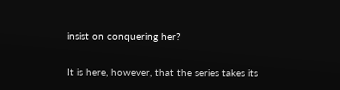insist on conquering her?

It is here, however, that the series takes its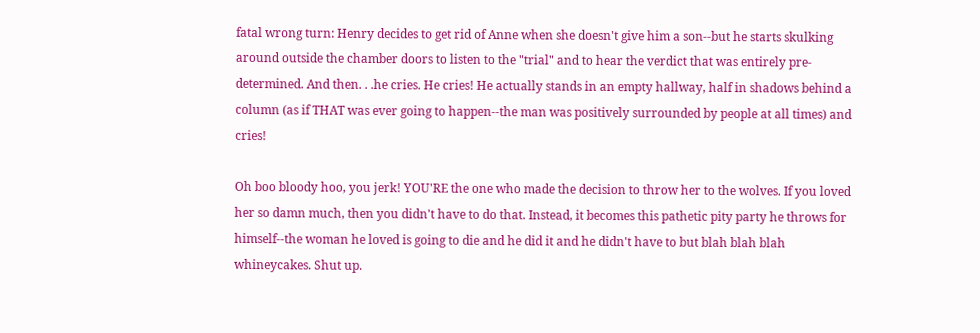fatal wrong turn: Henry decides to get rid of Anne when she doesn't give him a son--but he starts skulking around outside the chamber doors to listen to the "trial" and to hear the verdict that was entirely pre-determined. And then. . .he cries. He cries! He actually stands in an empty hallway, half in shadows behind a column (as if THAT was ever going to happen--the man was positively surrounded by people at all times) and cries!

Oh boo bloody hoo, you jerk! YOU'RE the one who made the decision to throw her to the wolves. If you loved her so damn much, then you didn't have to do that. Instead, it becomes this pathetic pity party he throws for himself--the woman he loved is going to die and he did it and he didn't have to but blah blah blah whineycakes. Shut up.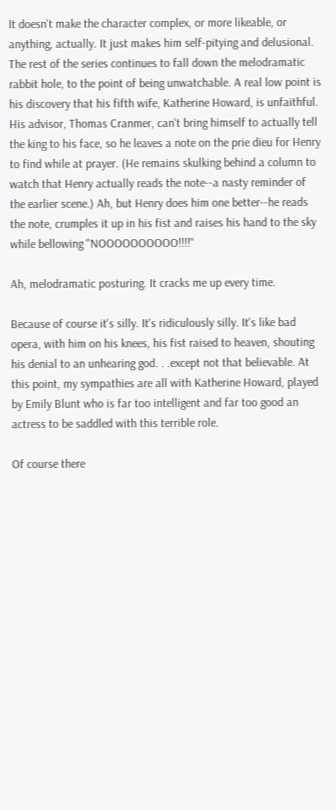It doesn't make the character complex, or more likeable, or anything, actually. It just makes him self-pitying and delusional. The rest of the series continues to fall down the melodramatic rabbit hole, to the point of being unwatchable. A real low point is his discovery that his fifth wife, Katherine Howard, is unfaithful. His advisor, Thomas Cranmer, can't bring himself to actually tell the king to his face, so he leaves a note on the prie dieu for Henry to find while at prayer. (He remains skulking behind a column to watch that Henry actually reads the note--a nasty reminder of the earlier scene.) Ah, but Henry does him one better--he reads the note, crumples it up in his fist and raises his hand to the sky while bellowing "NOOOOOOOOOO!!!!"

Ah, melodramatic posturing. It cracks me up every time.

Because of course it's silly. It's ridiculously silly. It's like bad opera, with him on his knees, his fist raised to heaven, shouting his denial to an unhearing god. . .except not that believable. At this point, my sympathies are all with Katherine Howard, played by Emily Blunt who is far too intelligent and far too good an actress to be saddled with this terrible role.

Of course there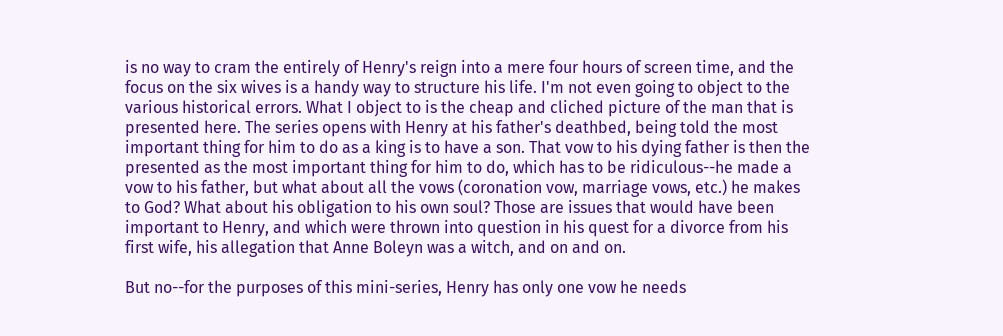is no way to cram the entirely of Henry's reign into a mere four hours of screen time, and the focus on the six wives is a handy way to structure his life. I'm not even going to object to the various historical errors. What I object to is the cheap and cliched picture of the man that is presented here. The series opens with Henry at his father's deathbed, being told the most important thing for him to do as a king is to have a son. That vow to his dying father is then the presented as the most important thing for him to do, which has to be ridiculous--he made a vow to his father, but what about all the vows (coronation vow, marriage vows, etc.) he makes to God? What about his obligation to his own soul? Those are issues that would have been important to Henry, and which were thrown into question in his quest for a divorce from his first wife, his allegation that Anne Boleyn was a witch, and on and on.

But no--for the purposes of this mini-series, Henry has only one vow he needs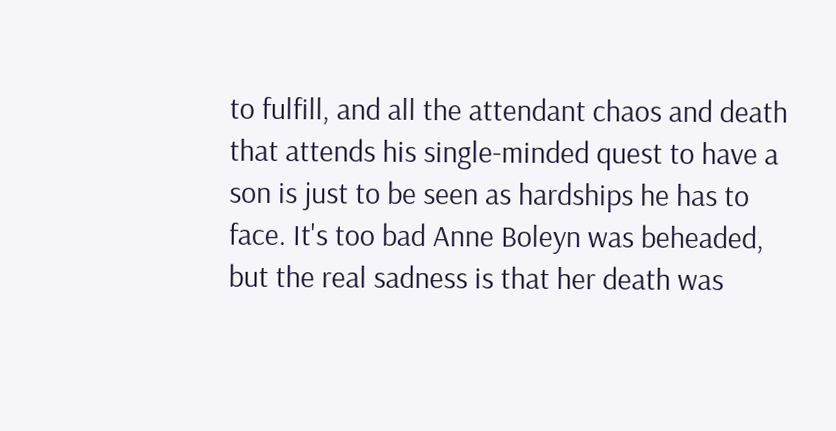to fulfill, and all the attendant chaos and death that attends his single-minded quest to have a son is just to be seen as hardships he has to face. It's too bad Anne Boleyn was beheaded, but the real sadness is that her death was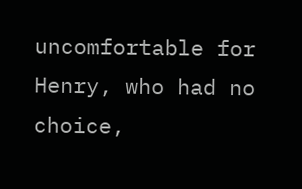uncomfortable for Henry, who had no choice,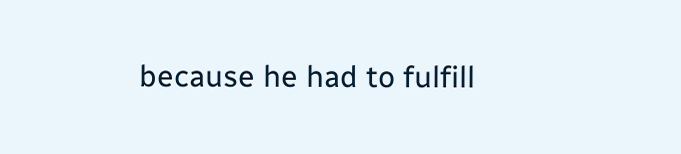because he had to fulfill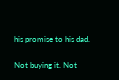his promise to his dad.

Not buying it. Not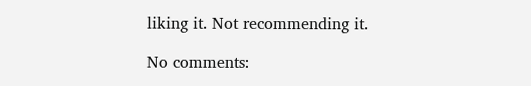liking it. Not recommending it.

No comments: